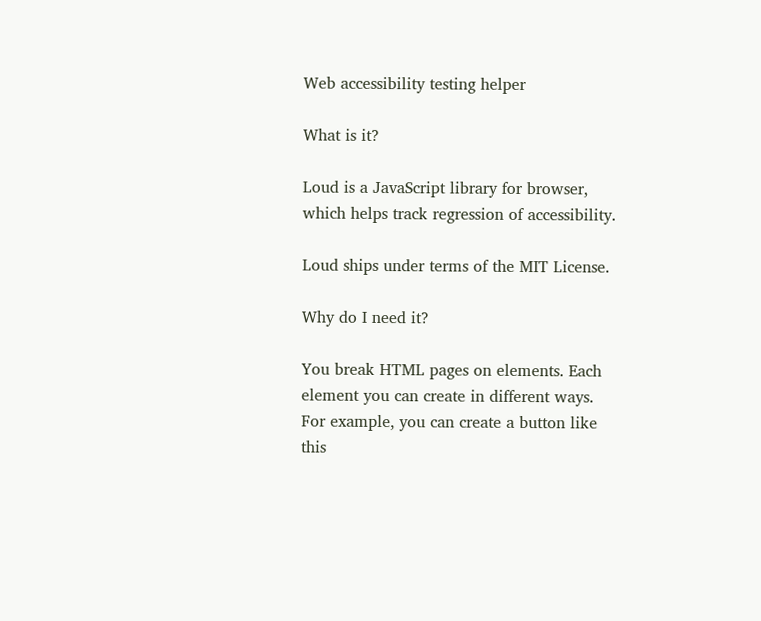Web accessibility testing helper

What is it?

Loud is a JavaScript library for browser, which helps track regression of accessibility.

Loud ships under terms of the MIT License.

Why do I need it?

You break HTML pages on elements. Each element you can create in different ways. For example, you can create a button like this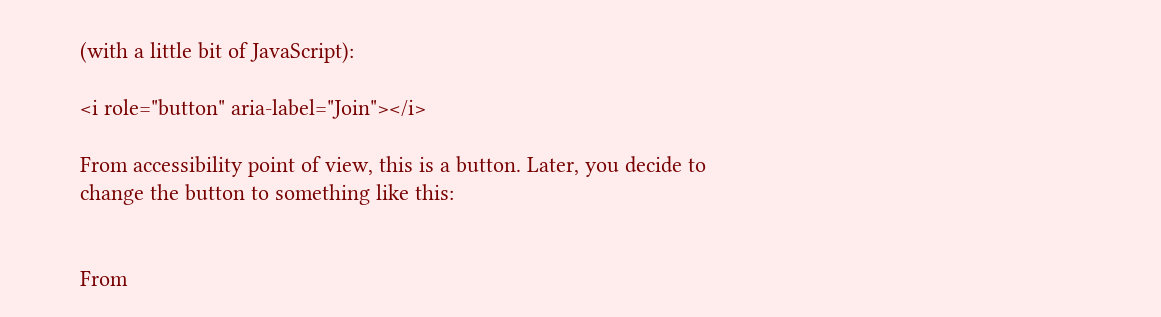(with a little bit of JavaScript):

<i role="button" aria-label="Join"></i>

From accessibility point of view, this is a button. Later, you decide to change the button to something like this:


From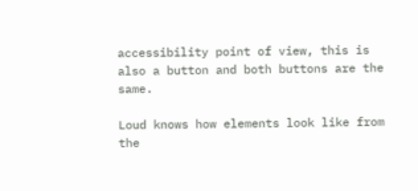accessibility point of view, this is also a button and both buttons are the same.

Loud knows how elements look like from the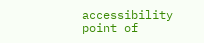accessibility point of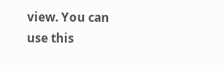view. You can use this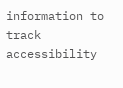information to track accessibility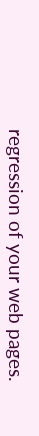regression of your web pages.